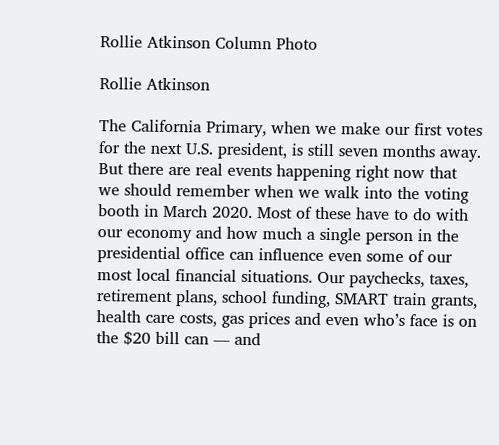Rollie Atkinson Column Photo

Rollie Atkinson

The California Primary, when we make our first votes for the next U.S. president, is still seven months away. But there are real events happening right now that we should remember when we walk into the voting booth in March 2020. Most of these have to do with our economy and how much a single person in the presidential office can influence even some of our most local financial situations. Our paychecks, taxes, retirement plans, school funding, SMART train grants, health care costs, gas prices and even who’s face is on the $20 bill can — and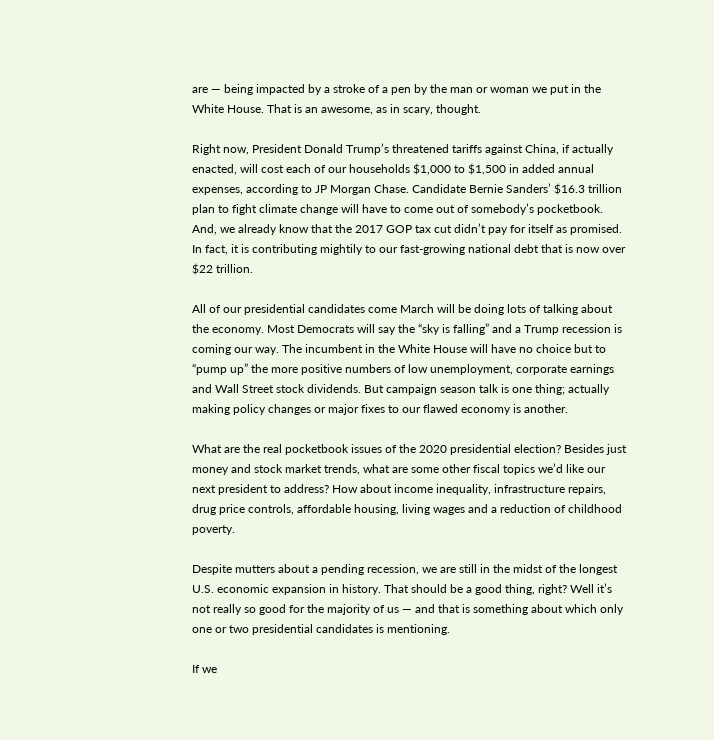are — being impacted by a stroke of a pen by the man or woman we put in the White House. That is an awesome, as in scary, thought.

Right now, President Donald Trump’s threatened tariffs against China, if actually enacted, will cost each of our households $1,000 to $1,500 in added annual expenses, according to JP Morgan Chase. Candidate Bernie Sanders’ $16.3 trillion plan to fight climate change will have to come out of somebody’s pocketbook. And, we already know that the 2017 GOP tax cut didn’t pay for itself as promised. In fact, it is contributing mightily to our fast-growing national debt that is now over $22 trillion.

All of our presidential candidates come March will be doing lots of talking about the economy. Most Democrats will say the “sky is falling” and a Trump recession is coming our way. The incumbent in the White House will have no choice but to “pump up” the more positive numbers of low unemployment, corporate earnings and Wall Street stock dividends. But campaign season talk is one thing; actually making policy changes or major fixes to our flawed economy is another.

What are the real pocketbook issues of the 2020 presidential election? Besides just money and stock market trends, what are some other fiscal topics we’d like our next president to address? How about income inequality, infrastructure repairs, drug price controls, affordable housing, living wages and a reduction of childhood poverty.

Despite mutters about a pending recession, we are still in the midst of the longest U.S. economic expansion in history. That should be a good thing, right? Well it’s not really so good for the majority of us — and that is something about which only one or two presidential candidates is mentioning.

If we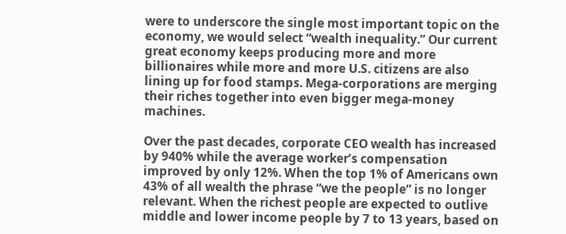were to underscore the single most important topic on the economy, we would select “wealth inequality.” Our current great economy keeps producing more and more billionaires while more and more U.S. citizens are also lining up for food stamps. Mega-corporations are merging their riches together into even bigger mega-money machines.

Over the past decades, corporate CEO wealth has increased by 940% while the average worker’s compensation improved by only 12%. When the top 1% of Americans own 43% of all wealth the phrase “we the people” is no longer relevant. When the richest people are expected to outlive middle and lower income people by 7 to 13 years, based on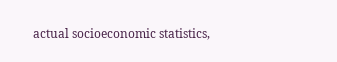actual socioeconomic statistics,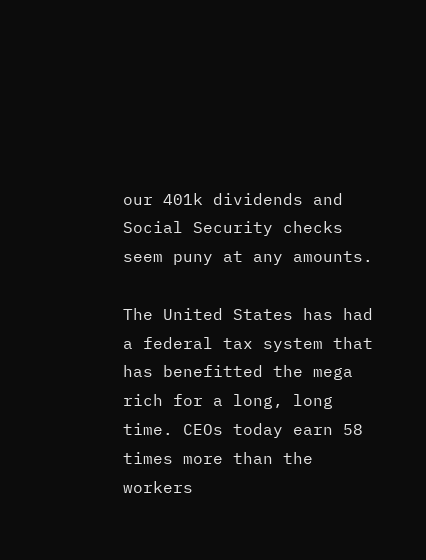our 401k dividends and Social Security checks seem puny at any amounts.

The United States has had a federal tax system that has benefitted the mega rich for a long, long time. CEOs today earn 58 times more than the workers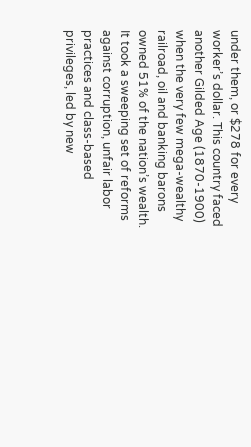under them, or $278 for every worker’s dollar. This country faced another Gilded Age (1870-1900) when the very few mega-wealthy railroad, oil and banking barons owned 51% of the nation’s wealth. It took a sweeping set of reforms against corruption, unfair labor practices and class-based privileges, led by new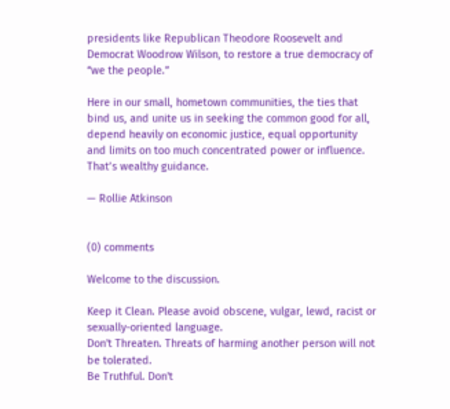presidents like Republican Theodore Roosevelt and Democrat Woodrow Wilson, to restore a true democracy of  “we the people.”

Here in our small, hometown communities, the ties that bind us, and unite us in seeking the common good for all, depend heavily on economic justice, equal opportunity and limits on too much concentrated power or influence. That’s wealthy guidance.

— Rollie Atkinson


(0) comments

Welcome to the discussion.

Keep it Clean. Please avoid obscene, vulgar, lewd, racist or sexually-oriented language.
Don't Threaten. Threats of harming another person will not be tolerated.
Be Truthful. Don't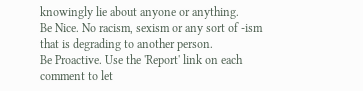knowingly lie about anyone or anything.
Be Nice. No racism, sexism or any sort of -ism that is degrading to another person.
Be Proactive. Use the 'Report' link on each comment to let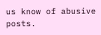us know of abusive posts.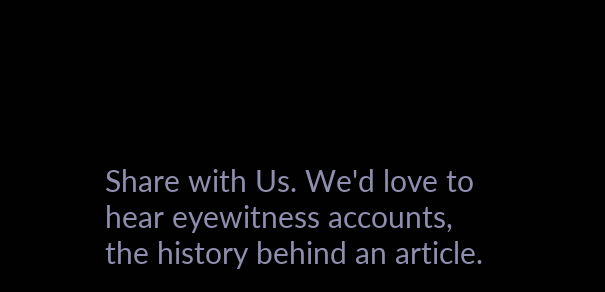Share with Us. We'd love to hear eyewitness accounts, the history behind an article.